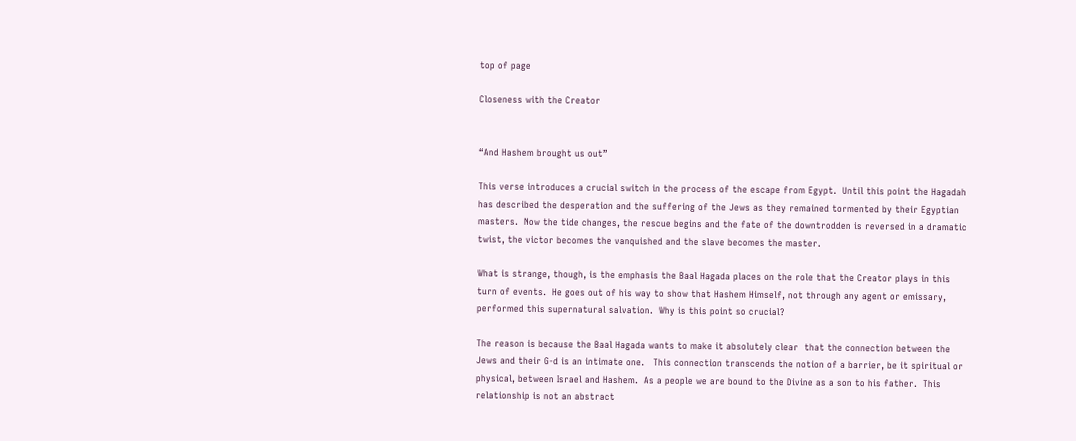top of page

Closeness with the Creator


“And Hashem brought us out”

This verse introduces a crucial switch in the process of the escape from Egypt.  Until this point the Hagadah has described the desperation and the suffering of the Jews as they remained tormented by their Egyptian masters.  Now the tide changes, the rescue begins and the fate of the downtrodden is reversed in a dramatic twist, the victor becomes the vanquished and the slave becomes the master.

What is strange, though, is the emphasis the Baal Hagada places on the role that the Creator plays in this turn of events.  He goes out of his way to show that Hashem Himself, not through any agent or emissary, performed this supernatural salvation.  Why is this point so crucial?

The reason is because the Baal Hagada wants to make it absolutely clear  that the connection between the Jews and their G-d is an intimate one.   This connection transcends the notion of a barrier, be it spiritual or physical, between Israel and Hashem.  As a people we are bound to the Divine as a son to his father.  This relationship is not an abstract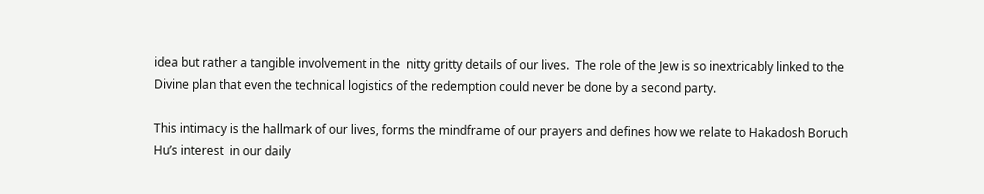idea but rather a tangible involvement in the  nitty gritty details of our lives.  The role of the Jew is so inextricably linked to the Divine plan that even the technical logistics of the redemption could never be done by a second party.

This intimacy is the hallmark of our lives, forms the mindframe of our prayers and defines how we relate to Hakadosh Boruch Hu’s interest  in our daily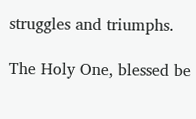struggles and triumphs.

The Holy One, blessed be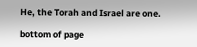He, the Torah and Israel are one.

bottom of page